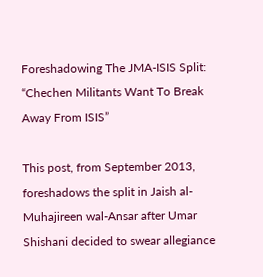Foreshadowing The JMA-ISIS Split: “Chechen Militants Want To Break Away From ISIS”

This post, from September 2013, foreshadows the split in Jaish al-Muhajireen wal-Ansar after Umar Shishani decided to swear allegiance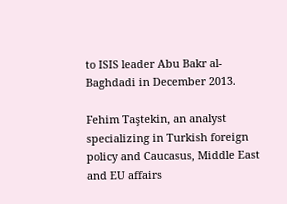to ISIS leader Abu Bakr al-Baghdadi in December 2013.

Fehim Taştekin, an analyst specializing in Turkish foreign policy and Caucasus, Middle East and EU affairs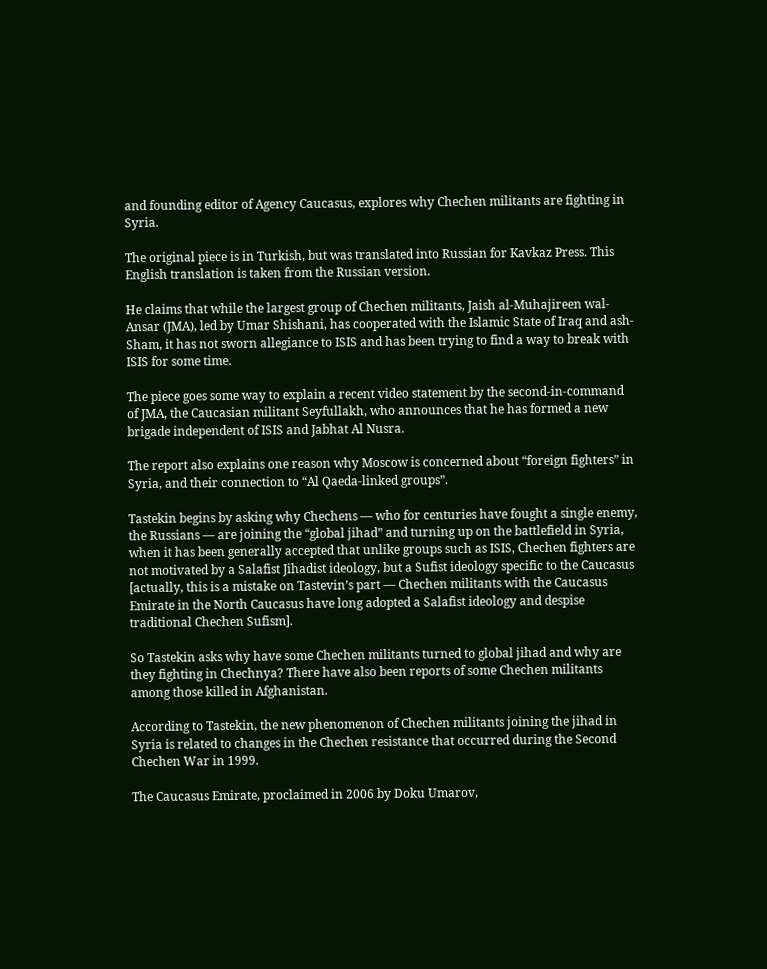and founding editor of Agency Caucasus, explores why Chechen militants are fighting in Syria.

The original piece is in Turkish, but was translated into Russian for Kavkaz Press. This English translation is taken from the Russian version.

He claims that while the largest group of Chechen militants, Jaish al-Muhajireen wal-Ansar (JMA), led by Umar Shishani, has cooperated with the Islamic State of Iraq and ash-Sham, it has not sworn allegiance to ISIS and has been trying to find a way to break with ISIS for some time.

The piece goes some way to explain a recent video statement by the second-in-command of JMA, the Caucasian militant Seyfullakh, who announces that he has formed a new brigade independent of ISIS and Jabhat Al Nusra.

The report also explains one reason why Moscow is concerned about “foreign fighters” in Syria, and their connection to “Al Qaeda-linked groups”.

Tastekin begins by asking why Chechens — who for centuries have fought a single enemy, the Russians — are joining the “global jihad” and turning up on the battlefield in Syria, when it has been generally accepted that unlike groups such as ISIS, Chechen fighters are not motivated by a Salafist Jihadist ideology, but a Sufist ideology specific to the Caucasus [actually, this is a mistake on Tastevin’s part — Chechen militants with the Caucasus Emirate in the North Caucasus have long adopted a Salafist ideology and despise traditional Chechen Sufism].

So Tastekin asks why have some Chechen militants turned to global jihad and why are they fighting in Chechnya? There have also been reports of some Chechen militants among those killed in Afghanistan.

According to Tastekin, the new phenomenon of Chechen militants joining the jihad in Syria is related to changes in the Chechen resistance that occurred during the Second Chechen War in 1999.

The Caucasus Emirate, proclaimed in 2006 by Doku Umarov,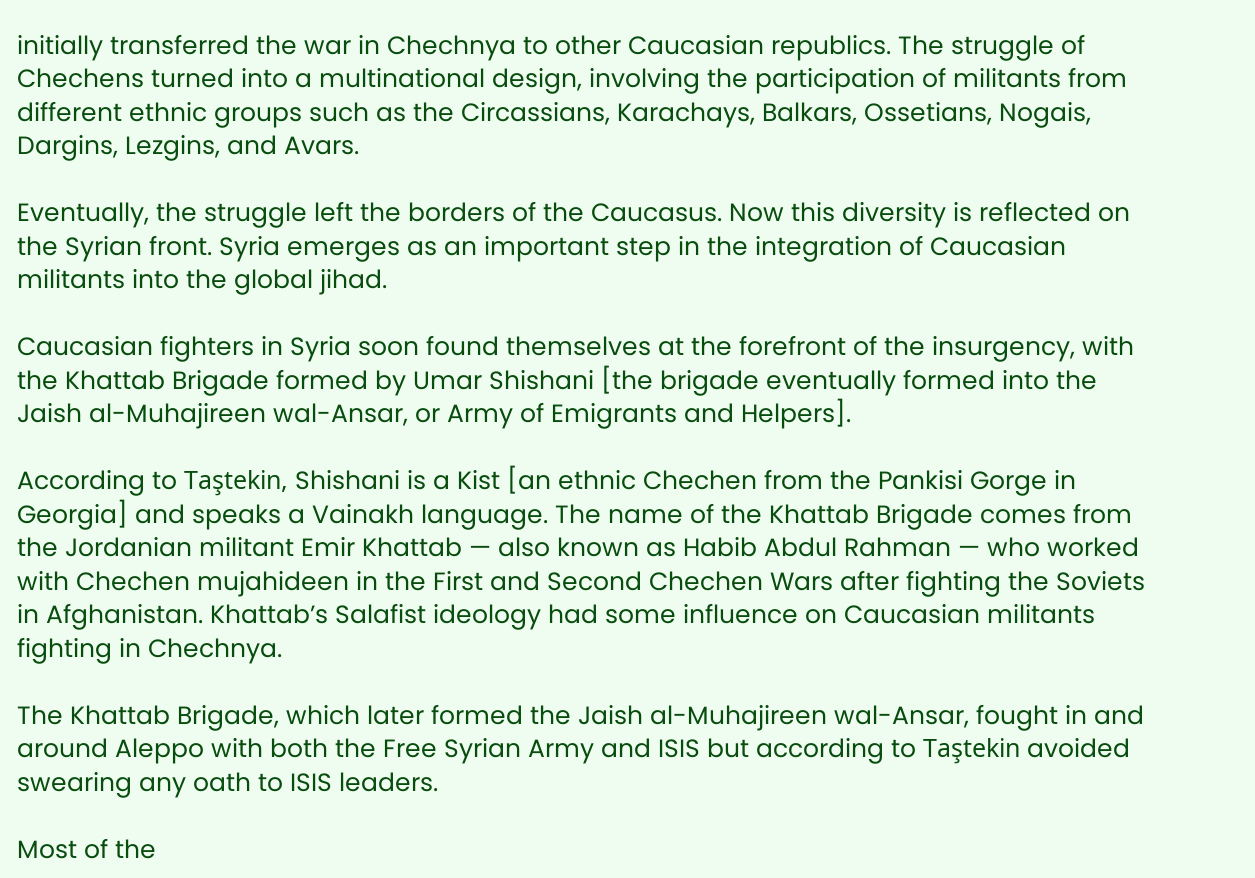initially transferred the war in Chechnya to other Caucasian republics. The struggle of Chechens turned into a multinational design, involving the participation of militants from different ethnic groups such as the Circassians, Karachays, Balkars, Ossetians, Nogais, Dargins, Lezgins, and Avars.

Eventually, the struggle left the borders of the Caucasus. Now this diversity is reflected on the Syrian front. Syria emerges as an important step in the integration of Caucasian militants into the global jihad.

Caucasian fighters in Syria soon found themselves at the forefront of the insurgency, with the Khattab Brigade formed by Umar Shishani [the brigade eventually formed into the Jaish al-Muhajireen wal-Ansar, or Army of Emigrants and Helpers].

According to Taştekin, Shishani is a Kist [an ethnic Chechen from the Pankisi Gorge in Georgia] and speaks a Vainakh language. The name of the Khattab Brigade comes from the Jordanian militant Emir Khattab — also known as Habib Abdul Rahman — who worked with Chechen mujahideen in the First and Second Chechen Wars after fighting the Soviets in Afghanistan. Khattab’s Salafist ideology had some influence on Caucasian militants fighting in Chechnya.

The Khattab Brigade, which later formed the Jaish al-Muhajireen wal-Ansar, fought in and around Aleppo with both the Free Syrian Army and ISIS but according to Taştekin avoided swearing any oath to ISIS leaders.

Most of the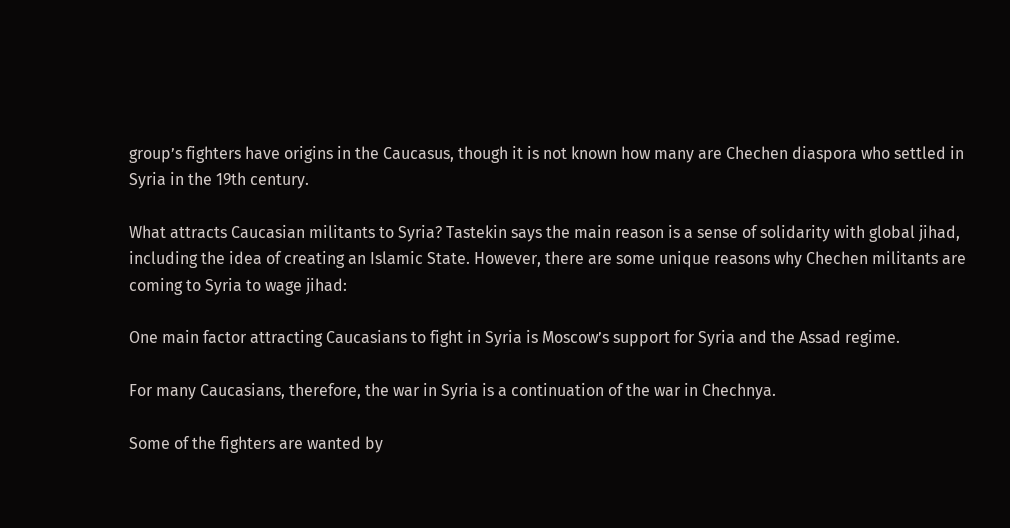group’s fighters have origins in the Caucasus, though it is not known how many are Chechen diaspora who settled in Syria in the 19th century.

What attracts Caucasian militants to Syria? Tastekin says the main reason is a sense of solidarity with global jihad, including the idea of creating an Islamic State. However, there are some unique reasons why Chechen militants are coming to Syria to wage jihad:

One main factor attracting Caucasians to fight in Syria is Moscow’s support for Syria and the Assad regime.

For many Caucasians, therefore, the war in Syria is a continuation of the war in Chechnya.

Some of the fighters are wanted by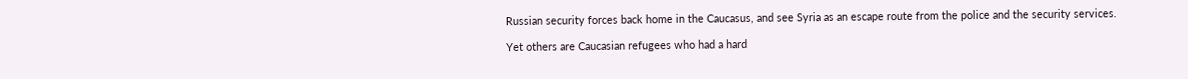Russian security forces back home in the Caucasus, and see Syria as an escape route from the police and the security services.

Yet others are Caucasian refugees who had a hard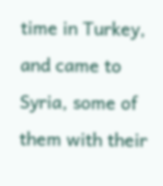time in Turkey, and came to Syria, some of them with their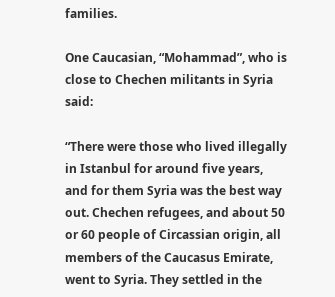families.

One Caucasian, “Mohammad”, who is close to Chechen militants in Syria said:

“There were those who lived illegally in Istanbul for around five years, and for them Syria was the best way out. Chechen refugees, and about 50 or 60 people of Circassian origin, all members of the Caucasus Emirate, went to Syria. They settled in the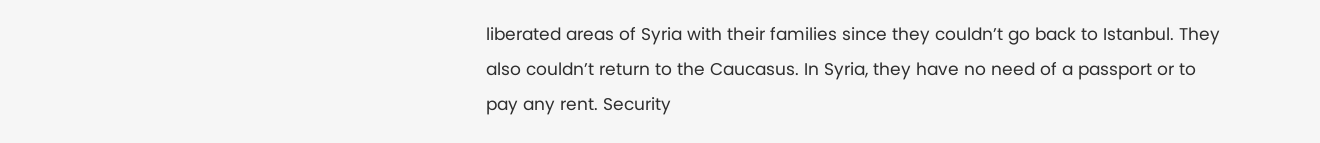liberated areas of Syria with their families since they couldn’t go back to Istanbul. They also couldn’t return to the Caucasus. In Syria, they have no need of a passport or to pay any rent. Security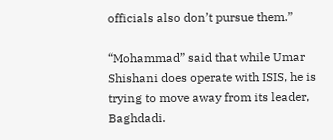officials also don’t pursue them.”

“Mohammad” said that while Umar Shishani does operate with ISIS, he is trying to move away from its leader, Baghdadi.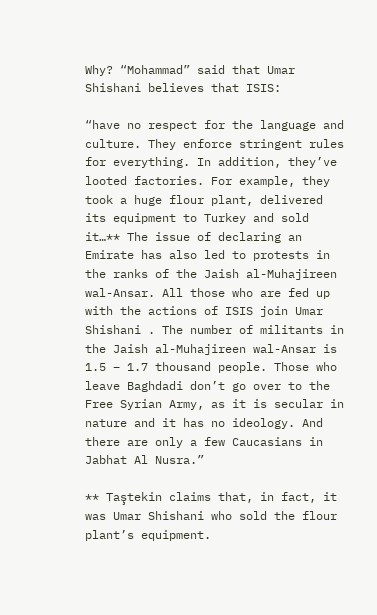Why? “Mohammad” said that Umar Shishani believes that ISIS:

“have no respect for the language and culture. They enforce stringent rules for everything. In addition, they’ve looted factories. For example, they took a huge flour plant, delivered its equipment to Turkey and sold it…** The issue of declaring an Emirate has also led to protests in the ranks of the Jaish al-Muhajireen wal-Ansar. All those who are fed up with the actions of ISIS join Umar Shishani . The number of militants in the Jaish al-Muhajireen wal-Ansar is 1.5 – 1.7 thousand people. Those who leave Baghdadi don’t go over to the Free Syrian Army, as it is secular in nature and it has no ideology. And there are only a few Caucasians in Jabhat Al Nusra.”

** Taştekin claims that, in fact, it was Umar Shishani who sold the flour plant’s equipment.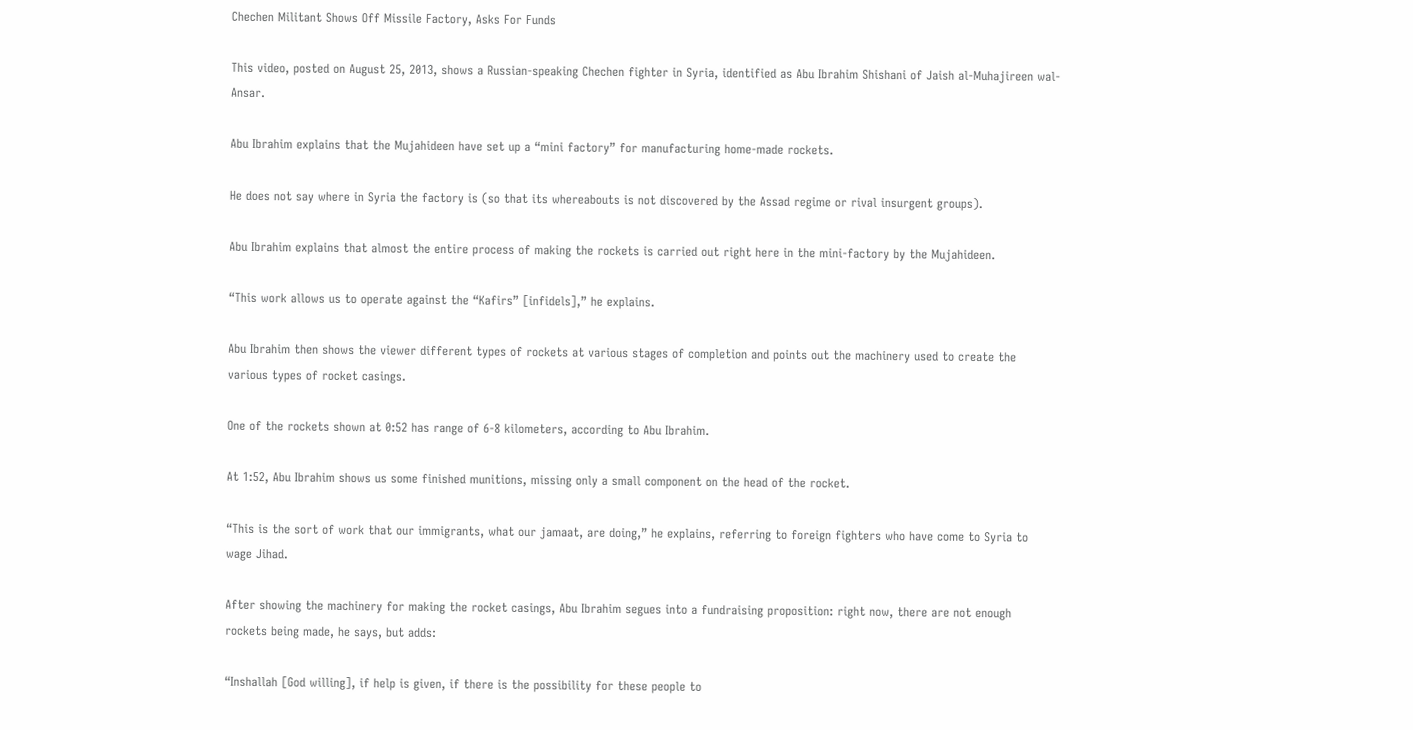Chechen Militant Shows Off Missile Factory, Asks For Funds

This video, posted on August 25, 2013, shows a Russian-speaking Chechen fighter in Syria, identified as Abu Ibrahim Shishani of Jaish al-Muhajireen wal-Ansar.

Abu Ibrahim explains that the Mujahideen have set up a “mini factory” for manufacturing home-made rockets.

He does not say where in Syria the factory is (so that its whereabouts is not discovered by the Assad regime or rival insurgent groups).

Abu Ibrahim explains that almost the entire process of making the rockets is carried out right here in the mini-factory by the Mujahideen.

“This work allows us to operate against the “Kafirs” [infidels],” he explains.

Abu Ibrahim then shows the viewer different types of rockets at various stages of completion and points out the machinery used to create the various types of rocket casings.

One of the rockets shown at 0:52 has range of 6-8 kilometers, according to Abu Ibrahim.

At 1:52, Abu Ibrahim shows us some finished munitions, missing only a small component on the head of the rocket.

“This is the sort of work that our immigrants, what our jamaat, are doing,” he explains, referring to foreign fighters who have come to Syria to wage Jihad.

After showing the machinery for making the rocket casings, Abu Ibrahim segues into a fundraising proposition: right now, there are not enough rockets being made, he says, but adds:

“Inshallah [God willing], if help is given, if there is the possibility for these people to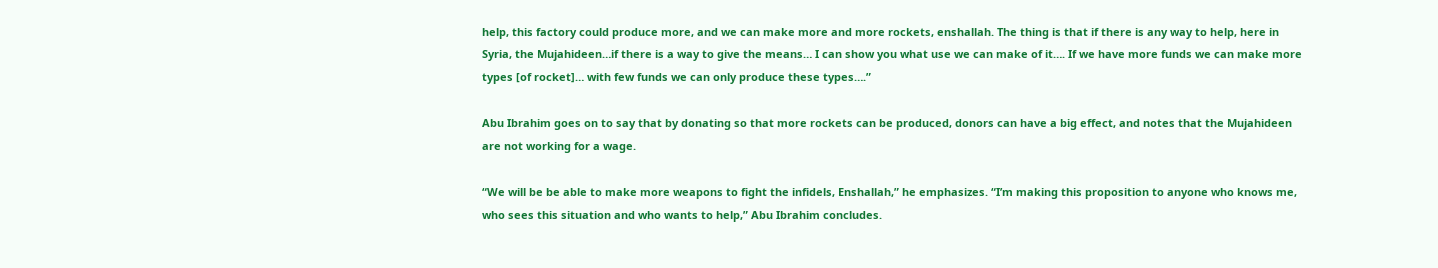help, this factory could produce more, and we can make more and more rockets, enshallah. The thing is that if there is any way to help, here in Syria, the Mujahideen…if there is a way to give the means… I can show you what use we can make of it…. If we have more funds we can make more types [of rocket]… with few funds we can only produce these types….”

Abu Ibrahim goes on to say that by donating so that more rockets can be produced, donors can have a big effect, and notes that the Mujahideen are not working for a wage.

“We will be be able to make more weapons to fight the infidels, Enshallah,” he emphasizes. “I’m making this proposition to anyone who knows me, who sees this situation and who wants to help,” Abu Ibrahim concludes.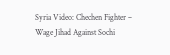Syria Video: Chechen Fighter – Wage Jihad Against Sochi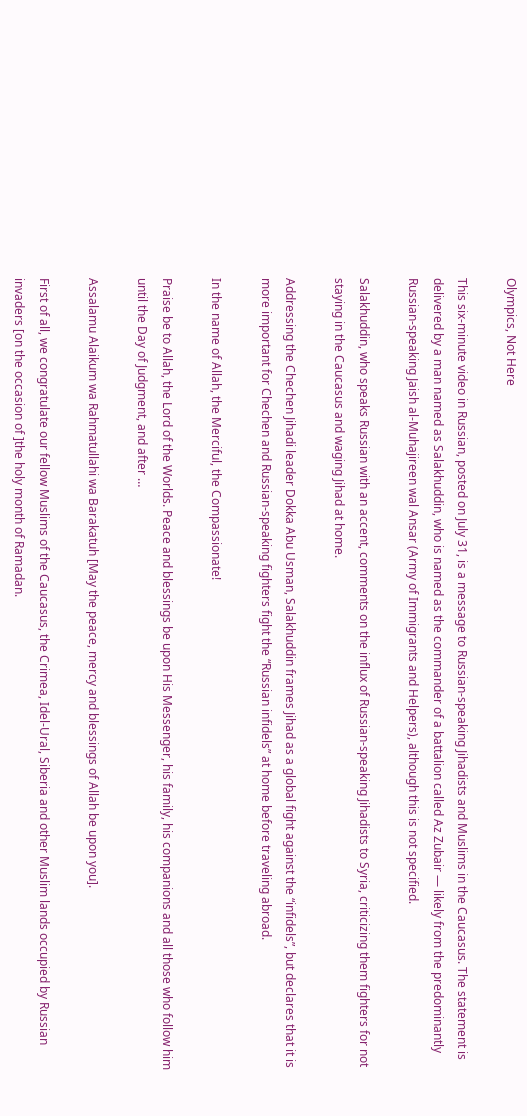Olympics, Not Here

This six-minute video in Russian, posted on July 31, is a message to Russian-speaking Jihadists and Muslims in the Caucasus. The statement is delivered by a man named as Salakhuddin, who is named as the commander of a battalion called Az Zubair — likely from the predominantly Russian-speaking Jaish al-Muhajireen wal Ansar (Army of Immigrants and Helpers), although this is not specified.

Salakhuddin, who speaks Russian with an accent, comments on the influx of Russian-speaking Jihadists to Syria, criticizing them fighters for not staying in the Caucasus and waging Jihad at home.

Addressing the Chechen Jihadi leader Dokka Abu Usman, Salakhuddin frames Jihad as a global fight against the “infidels”, but declares that it is more important for Chechen and Russian-speaking fighters fight the “Russian infidels” at home before traveling abroad.

In the name of Allah, the Merciful, the Compassionate!

Praise be to Allah, the Lord of the Worlds. Peace and blessings be upon His Messenger, his family, his companions and all those who follow him until the Day of Judgment, and after …

Assalamu Alaikum wa Rahmatullahi wa Barakatuh [May the peace, mercy and blessings of Allah be upon you].

First of all, we congratulate our fellow Muslims of the Caucasus, the Crimea, Idel-Ural, Siberia and other Muslim lands occupied by Russian invaders [on the occasion of ]the holy month of Ramadan.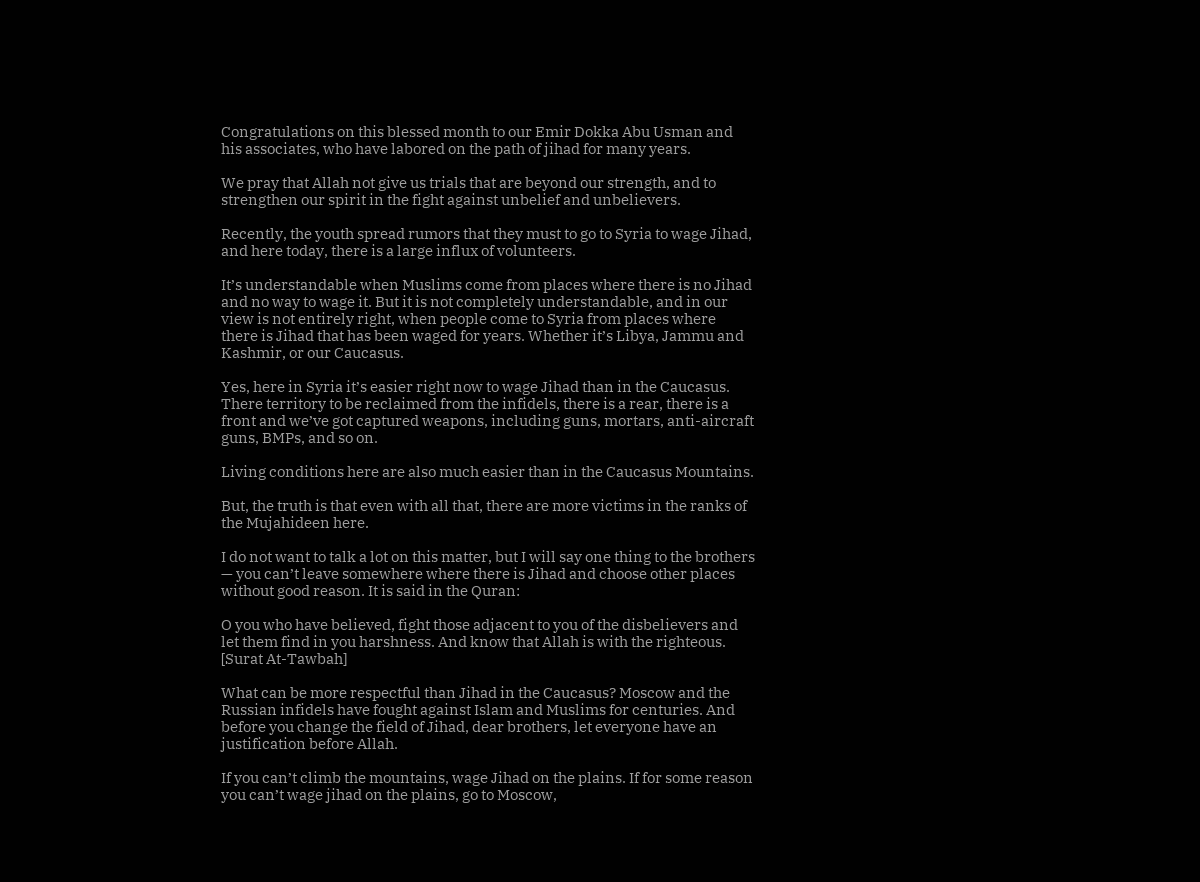Congratulations on this blessed month to our Emir Dokka Abu Usman and his associates, who have labored on the path of jihad for many years.

We pray that Allah not give us trials that are beyond our strength, and to strengthen our spirit in the fight against unbelief and unbelievers.

Recently, the youth spread rumors that they must to go to Syria to wage Jihad, and here today, there is a large influx of volunteers.

It’s understandable when Muslims come from places where there is no Jihad and no way to wage it. But it is not completely understandable, and in our view is not entirely right, when people come to Syria from places where there is Jihad that has been waged for years. Whether it’s Libya, Jammu and Kashmir, or our Caucasus.

Yes, here in Syria it’s easier right now to wage Jihad than in the Caucasus. There territory to be reclaimed from the infidels, there is a rear, there is a front and we’ve got captured weapons, including guns, mortars, anti-aircraft guns, BMPs, and so on.

Living conditions here are also much easier than in the Caucasus Mountains.

But, the truth is that even with all that, there are more victims in the ranks of the Mujahideen here.

I do not want to talk a lot on this matter, but I will say one thing to the brothers — you can’t leave somewhere where there is Jihad and choose other places without good reason. It is said in the Quran:

O you who have believed, fight those adjacent to you of the disbelievers and let them find in you harshness. And know that Allah is with the righteous. [Surat At-Tawbah]

What can be more respectful than Jihad in the Caucasus? Moscow and the Russian infidels have fought against Islam and Muslims for centuries. And before you change the field of Jihad, dear brothers, let everyone have an justification before Allah.

If you can’t climb the mountains, wage Jihad on the plains. If for some reason you can’t wage jihad on the plains, go to Moscow,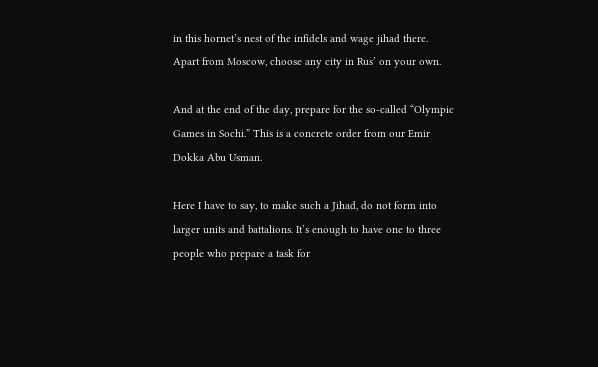in this hornet’s nest of the infidels and wage jihad there. Apart from Moscow, choose any city in Rus’ on your own.

And at the end of the day, prepare for the so-called “Olympic Games in Sochi.” This is a concrete order from our Emir Dokka Abu Usman.

Here I have to say, to make such a Jihad, do not form into larger units and battalions. It’s enough to have one to three people who prepare a task for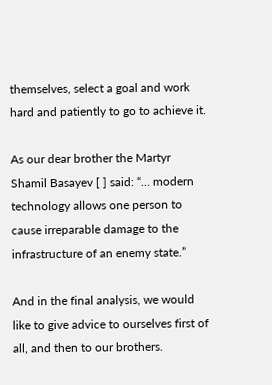themselves, select a goal and work hard and patiently to go to achieve it.

As our dear brother the Martyr Shamil Basayev [ ] said: “… modern technology allows one person to cause irreparable damage to the infrastructure of an enemy state.”

And in the final analysis, we would like to give advice to ourselves first of all, and then to our brothers.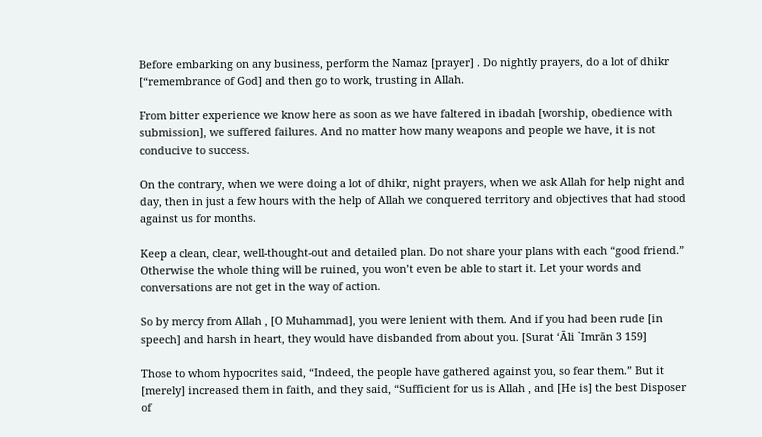Before embarking on any business, perform the Namaz [prayer] . Do nightly prayers, do a lot of dhikr [“remembrance of God] and then go to work, trusting in Allah.

From bitter experience we know here as soon as we have faltered in ibadah [worship, obedience with submission], we suffered failures. And no matter how many weapons and people we have, it is not conducive to success.

On the contrary, when we were doing a lot of dhikr, night prayers, when we ask Allah for help night and day, then in just a few hours with the help of Allah we conquered territory and objectives that had stood against us for months.

Keep a clean, clear, well-thought-out and detailed plan. Do not share your plans with each “good friend.” Otherwise the whole thing will be ruined, you won’t even be able to start it. Let your words and conversations are not get in the way of action.

So by mercy from Allah , [O Muhammad], you were lenient with them. And if you had been rude [in speech] and harsh in heart, they would have disbanded from about you. [Surat ‘Āli `Imrān 3 159]

Those to whom hypocrites said, “Indeed, the people have gathered against you, so fear them.” But it [merely] increased them in faith, and they said, “Sufficient for us is Allah , and [He is] the best Disposer of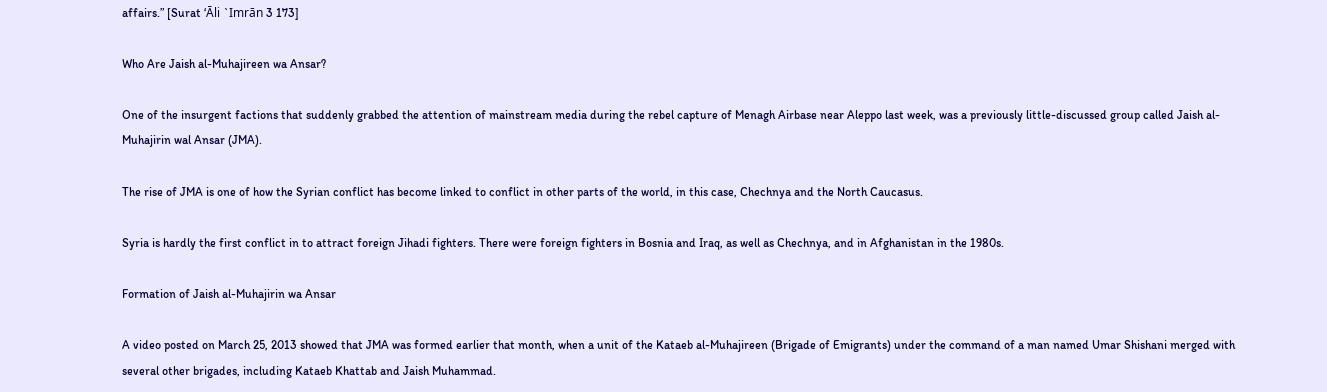affairs.” [Surat ‘Āli `Imrān 3 173]

Who Are Jaish al-Muhajireen wa Ansar?

One of the insurgent factions that suddenly grabbed the attention of mainstream media during the rebel capture of Menagh Airbase near Aleppo last week, was a previously little-discussed group called Jaish al-Muhajirin wal Ansar (JMA).

The rise of JMA is one of how the Syrian conflict has become linked to conflict in other parts of the world, in this case, Chechnya and the North Caucasus.

Syria is hardly the first conflict in to attract foreign Jihadi fighters. There were foreign fighters in Bosnia and Iraq, as well as Chechnya, and in Afghanistan in the 1980s.

Formation of Jaish al-Muhajirin wa Ansar

A video posted on March 25, 2013 showed that JMA was formed earlier that month, when a unit of the Kataeb al-Muhajireen (Brigade of Emigrants) under the command of a man named Umar Shishani merged with several other brigades, including Kataeb Khattab and Jaish Muhammad.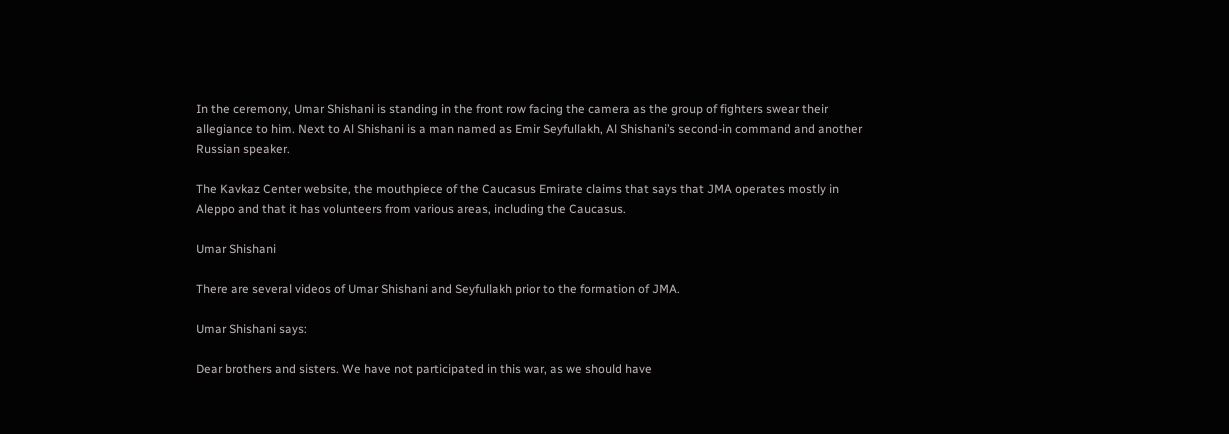In the ceremony, Umar Shishani is standing in the front row facing the camera as the group of fighters swear their allegiance to him. Next to Al Shishani is a man named as Emir Seyfullakh, Al Shishani’s second-in command and another Russian speaker.

The Kavkaz Center website, the mouthpiece of the Caucasus Emirate claims that says that JMA operates mostly in Aleppo and that it has volunteers from various areas, including the Caucasus.

Umar Shishani

There are several videos of Umar Shishani and Seyfullakh prior to the formation of JMA.

Umar Shishani says:

Dear brothers and sisters. We have not participated in this war, as we should have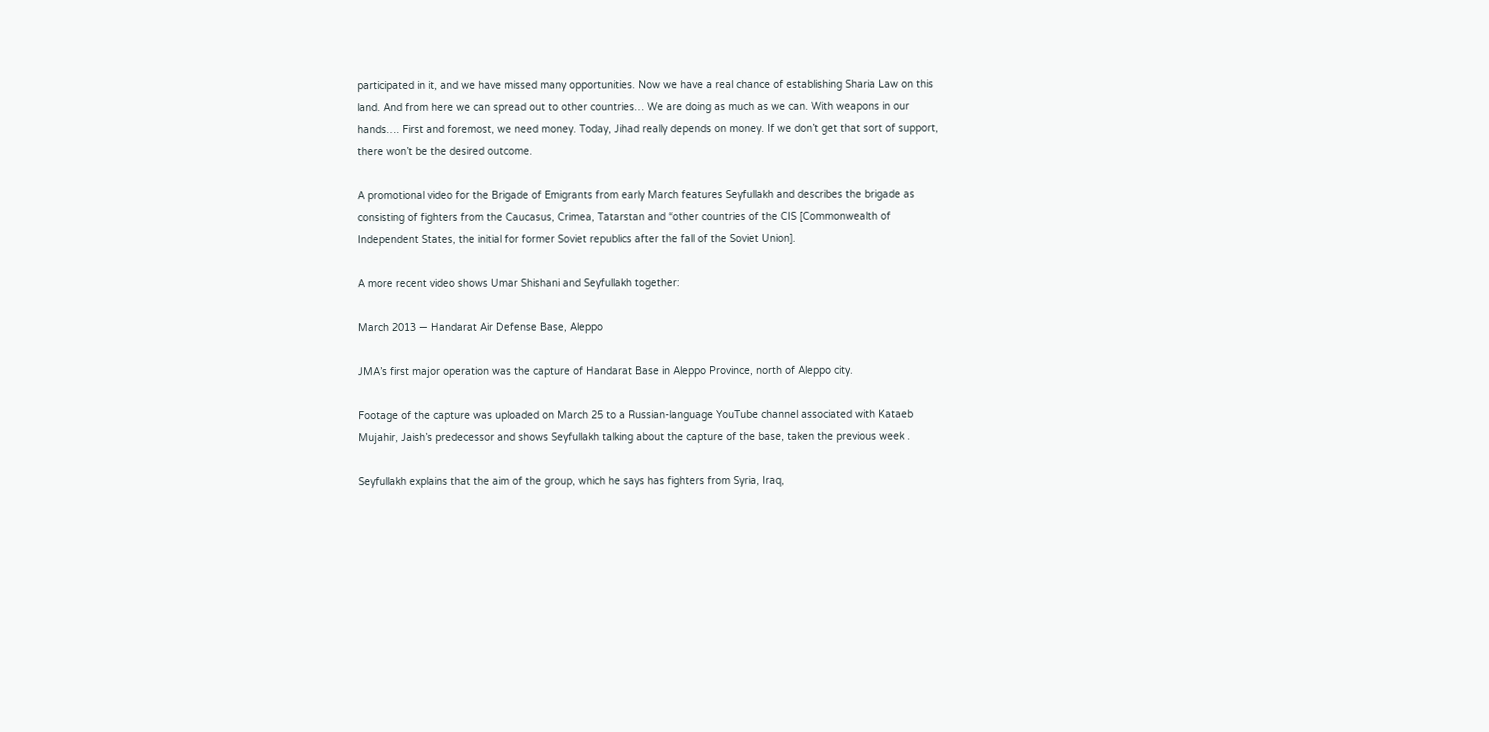participated in it, and we have missed many opportunities. Now we have a real chance of establishing Sharia Law on this land. And from here we can spread out to other countries… We are doing as much as we can. With weapons in our hands…. First and foremost, we need money. Today, Jihad really depends on money. If we don’t get that sort of support, there won’t be the desired outcome.

A promotional video for the Brigade of Emigrants from early March features Seyfullakh and describes the brigade as consisting of fighters from the Caucasus, Crimea, Tatarstan and “other countries of the CIS [Commonwealth of Independent States, the initial for former Soviet republics after the fall of the Soviet Union].

A more recent video shows Umar Shishani and Seyfullakh together:

March 2013 — Handarat Air Defense Base, Aleppo

JMA’s first major operation was the capture of Handarat Base in Aleppo Province, north of Aleppo city.

Footage of the capture was uploaded on March 25 to a Russian-language YouTube channel associated with Kataeb Mujahir, Jaish’s predecessor and shows Seyfullakh talking about the capture of the base, taken the previous week .

Seyfullakh explains that the aim of the group, which he says has fighters from Syria, Iraq,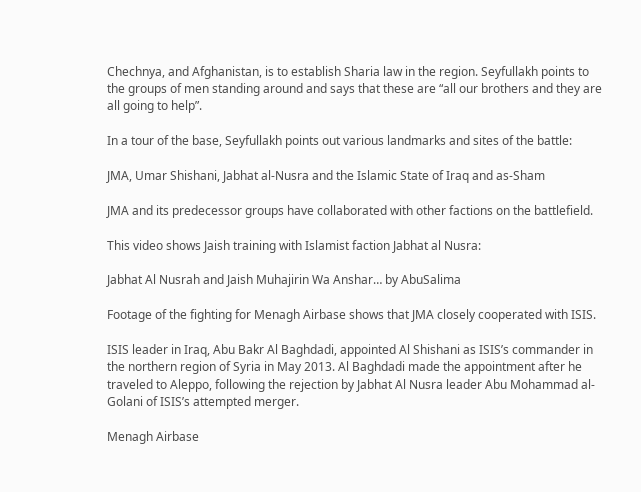Chechnya, and Afghanistan, is to establish Sharia law in the region. Seyfullakh points to the groups of men standing around and says that these are “all our brothers and they are all going to help”.

In a tour of the base, Seyfullakh points out various landmarks and sites of the battle:

JMA, Umar Shishani, Jabhat al-Nusra and the Islamic State of Iraq and as-Sham

JMA and its predecessor groups have collaborated with other factions on the battlefield.

This video shows Jaish training with Islamist faction Jabhat al Nusra:

Jabhat Al Nusrah and Jaish Muhajirin Wa Anshar… by AbuSalima

Footage of the fighting for Menagh Airbase shows that JMA closely cooperated with ISIS.

ISIS leader in Iraq, Abu Bakr Al Baghdadi, appointed Al Shishani as ISIS’s commander in the northern region of Syria in May 2013. Al Baghdadi made the appointment after he traveled to Aleppo, following the rejection by Jabhat Al Nusra leader Abu Mohammad al-Golani of ISIS’s attempted merger.

Menagh Airbase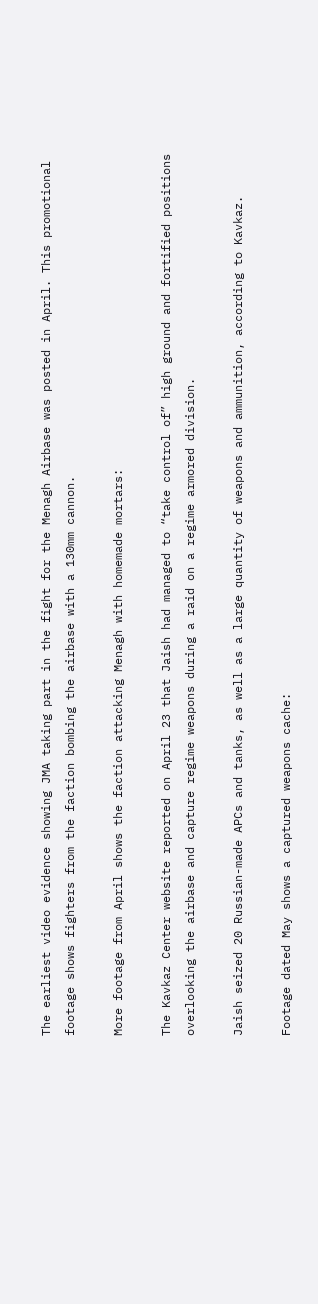The earliest video evidence showing JMA taking part in the fight for the Menagh Airbase was posted in April. This promotional footage shows fighters from the faction bombing the airbase with a 130mm cannon.

More footage from April shows the faction attacking Menagh with homemade mortars:

The Kavkaz Center website reported on April 23 that Jaish had managed to “take control of” high ground and fortified positions overlooking the airbase and capture regime weapons during a raid on a regime armored division.

Jaish seized 20 Russian-made APCs and tanks, as well as a large quantity of weapons and ammunition, according to Kavkaz.

Footage dated May shows a captured weapons cache: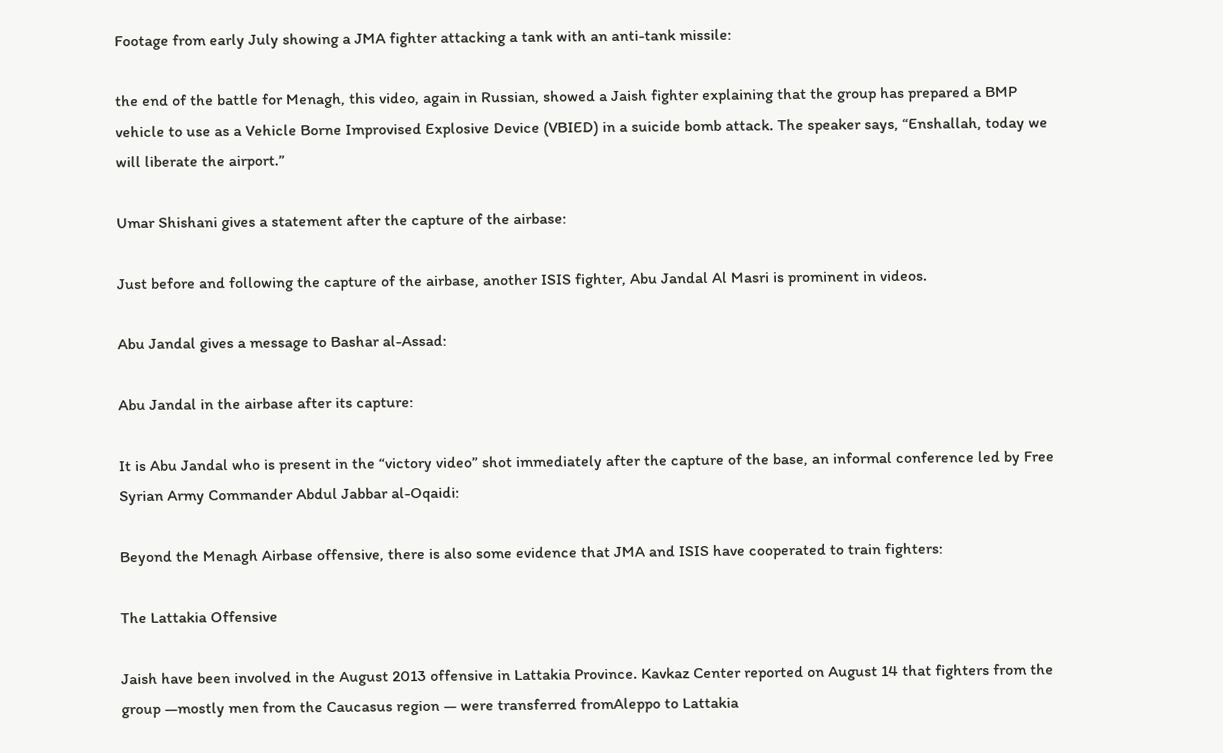Footage from early July showing a JMA fighter attacking a tank with an anti-tank missile:

the end of the battle for Menagh, this video, again in Russian, showed a Jaish fighter explaining that the group has prepared a BMP vehicle to use as a Vehicle Borne Improvised Explosive Device (VBIED) in a suicide bomb attack. The speaker says, “Enshallah, today we will liberate the airport.”

Umar Shishani gives a statement after the capture of the airbase:

Just before and following the capture of the airbase, another ISIS fighter, Abu Jandal Al Masri is prominent in videos.

Abu Jandal gives a message to Bashar al-Assad:

Abu Jandal in the airbase after its capture:

It is Abu Jandal who is present in the “victory video” shot immediately after the capture of the base, an informal conference led by Free Syrian Army Commander Abdul Jabbar al-Oqaidi:

Beyond the Menagh Airbase offensive, there is also some evidence that JMA and ISIS have cooperated to train fighters:

The Lattakia Offensive

Jaish have been involved in the August 2013 offensive in Lattakia Province. Kavkaz Center reported on August 14 that fighters from the group —mostly men from the Caucasus region — were transferred fromAleppo to Lattakia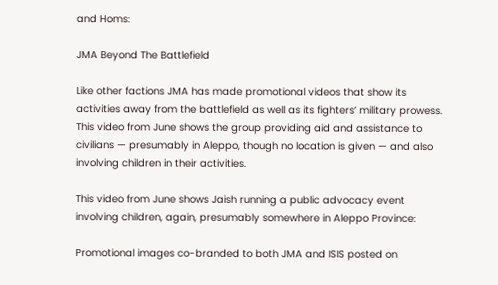and Homs:

JMA Beyond The Battlefield

Like other factions JMA has made promotional videos that show its activities away from the battlefield as well as its fighters’ military prowess. This video from June shows the group providing aid and assistance to civilians — presumably in Aleppo, though no location is given — and also involving children in their activities.

This video from June shows Jaish running a public advocacy event involving children, again, presumably somewhere in Aleppo Province:

Promotional images co-branded to both JMA and ISIS posted on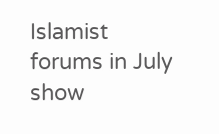Islamist forums in July show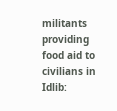militants providing food aid to civilians in Idlib: